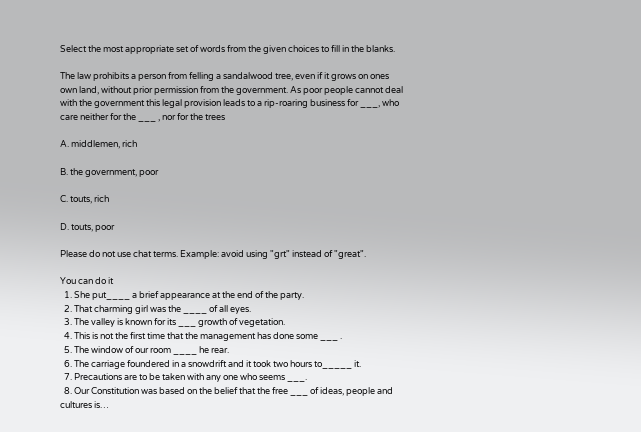Select the most appropriate set of words from the given choices to fill in the blanks.

The law prohibits a person from felling a sandalwood tree, even if it grows on ones own land, without prior permission from the government. As poor people cannot deal with the government this legal provision leads to a rip-roaring business for ___, who care neither for the ___ , nor for the trees

A. middlemen, rich

B. the government, poor

C. touts, rich

D. touts, poor

Please do not use chat terms. Example: avoid using "grt" instead of "great".

You can do it
  1. She put____ a brief appearance at the end of the party.
  2. That charming girl was the ____ of all eyes.
  3. The valley is known for its ___ growth of vegetation.
  4. This is not the first time that the management has done some ___ .
  5. The window of our room ____ he rear.
  6. The carriage foundered in a snowdrift and it took two hours to_____ it.
  7. Precautions are to be taken with any one who seems ___.
  8. Our Constitution was based on the belief that the free ___ of ideas, people and cultures is…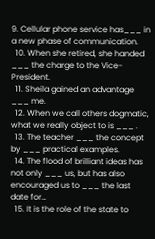9. Cellular phone service has___ in a new phase of communication.
  10. When she retired, she handed ___ the charge to the Vice-President.
  11. Sheila gained an advantage ___ me.
  12. When we call others dogmatic, what we really object to is ___ .
  13. The teacher ___ the concept by ___ practical examples.
  14. The flood of brilliant ideas has not only ___ us, but has also encouraged us to ___ the last date for…
  15. It is the role of the state to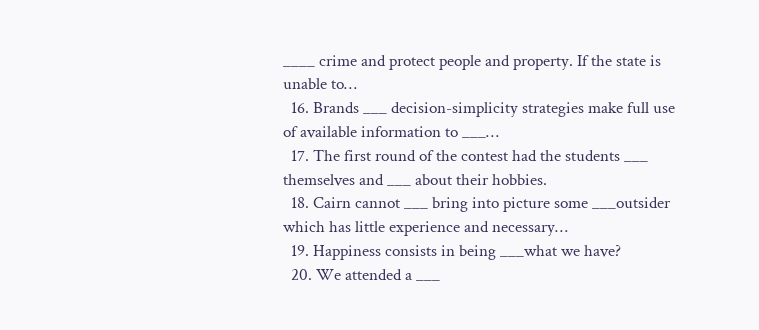____ crime and protect people and property. If the state is unable to…
  16. Brands ___ decision-simplicity strategies make full use of available information to ___…
  17. The first round of the contest had the students ___ themselves and ___ about their hobbies.
  18. Cairn cannot ___ bring into picture some ___outsider which has little experience and necessary…
  19. Happiness consists in being ___what we have?
  20. We attended a ___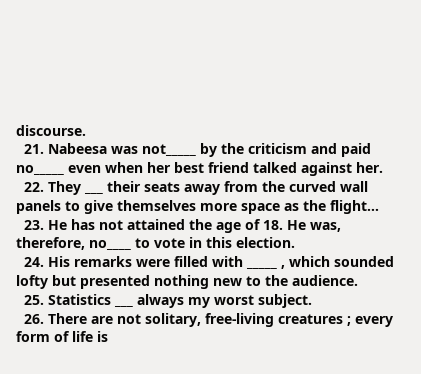discourse.
  21. Nabeesa was not_____ by the criticism and paid no_____ even when her best friend talked against her.
  22. They ___ their seats away from the curved wall panels to give themselves more space as the flight…
  23. He has not attained the age of 18. He was, therefore, no____ to vote in this election.
  24. His remarks were filled with _____ , which sounded lofty but presented nothing new to the audience.
  25. Statistics ___ always my worst subject.
  26. There are not solitary, free-living creatures ; every form of life is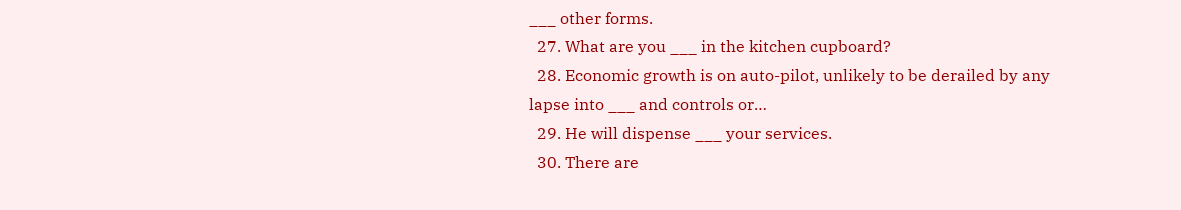___ other forms.
  27. What are you ___ in the kitchen cupboard?
  28. Economic growth is on auto-pilot, unlikely to be derailed by any lapse into ___ and controls or…
  29. He will dispense ___ your services.
  30. There are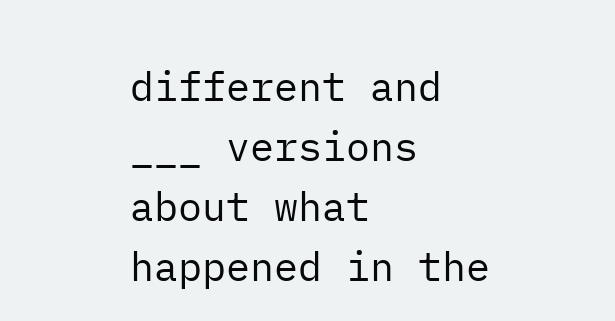different and ___ versions about what happened in the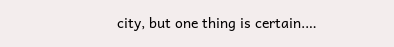city, but one thing is certain.…